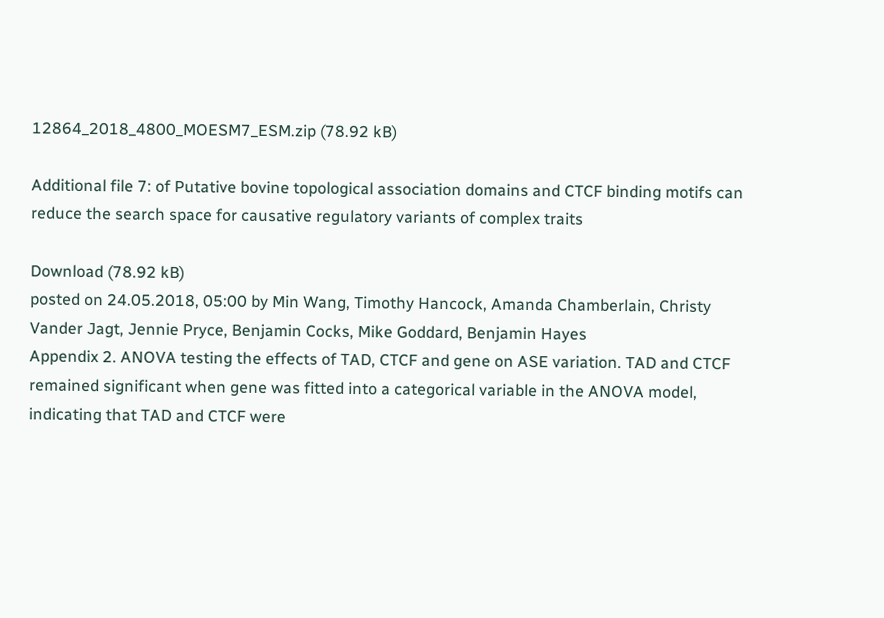12864_2018_4800_MOESM7_ESM.zip (78.92 kB)

Additional file 7: of Putative bovine topological association domains and CTCF binding motifs can reduce the search space for causative regulatory variants of complex traits

Download (78.92 kB)
posted on 24.05.2018, 05:00 by Min Wang, Timothy Hancock, Amanda Chamberlain, Christy Vander Jagt, Jennie Pryce, Benjamin Cocks, Mike Goddard, Benjamin Hayes
Appendix 2. ANOVA testing the effects of TAD, CTCF and gene on ASE variation. TAD and CTCF remained significant when gene was fitted into a categorical variable in the ANOVA model, indicating that TAD and CTCF were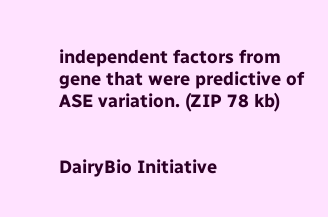independent factors from gene that were predictive of ASE variation. (ZIP 78 kb)


DairyBio Initiative